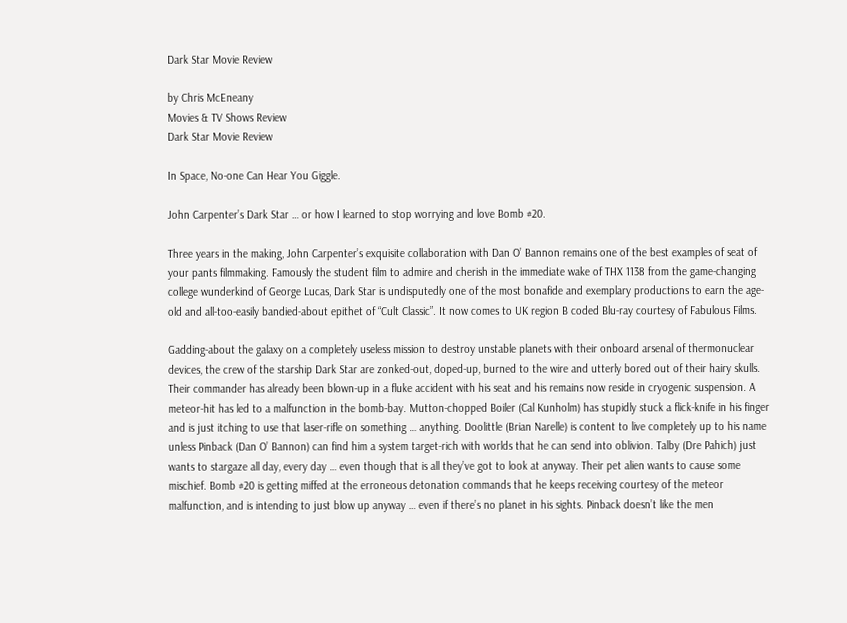Dark Star Movie Review

by Chris McEneany
Movies & TV Shows Review
Dark Star Movie Review

In Space, No-one Can Hear You Giggle.

John Carpenter’s Dark Star … or how I learned to stop worrying and love Bomb #20.

Three years in the making, John Carpenter’s exquisite collaboration with Dan O’ Bannon remains one of the best examples of seat of your pants filmmaking. Famously the student film to admire and cherish in the immediate wake of THX 1138 from the game-changing college wunderkind of George Lucas, Dark Star is undisputedly one of the most bonafide and exemplary productions to earn the age-old and all-too-easily bandied-about epithet of “Cult Classic”. It now comes to UK region B coded Blu-ray courtesy of Fabulous Films.

Gadding-about the galaxy on a completely useless mission to destroy unstable planets with their onboard arsenal of thermonuclear devices, the crew of the starship Dark Star are zonked-out, doped-up, burned to the wire and utterly bored out of their hairy skulls. Their commander has already been blown-up in a fluke accident with his seat and his remains now reside in cryogenic suspension. A meteor-hit has led to a malfunction in the bomb-bay. Mutton-chopped Boiler (Cal Kunholm) has stupidly stuck a flick-knife in his finger and is just itching to use that laser-rifle on something … anything. Doolittle (Brian Narelle) is content to live completely up to his name unless Pinback (Dan O’ Bannon) can find him a system target-rich with worlds that he can send into oblivion. Talby (Dre Pahich) just wants to stargaze all day, every day … even though that is all they’ve got to look at anyway. Their pet alien wants to cause some mischief. Bomb #20 is getting miffed at the erroneous detonation commands that he keeps receiving courtesy of the meteor malfunction, and is intending to just blow up anyway … even if there’s no planet in his sights. Pinback doesn’t like the men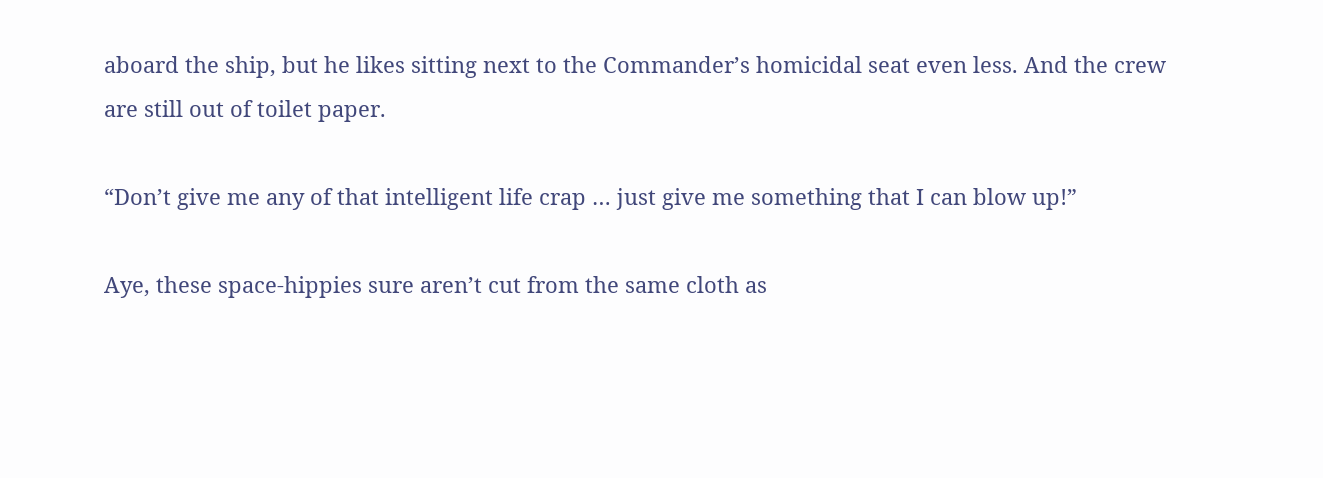aboard the ship, but he likes sitting next to the Commander’s homicidal seat even less. And the crew are still out of toilet paper.

“Don’t give me any of that intelligent life crap … just give me something that I can blow up!”

Aye, these space-hippies sure aren’t cut from the same cloth as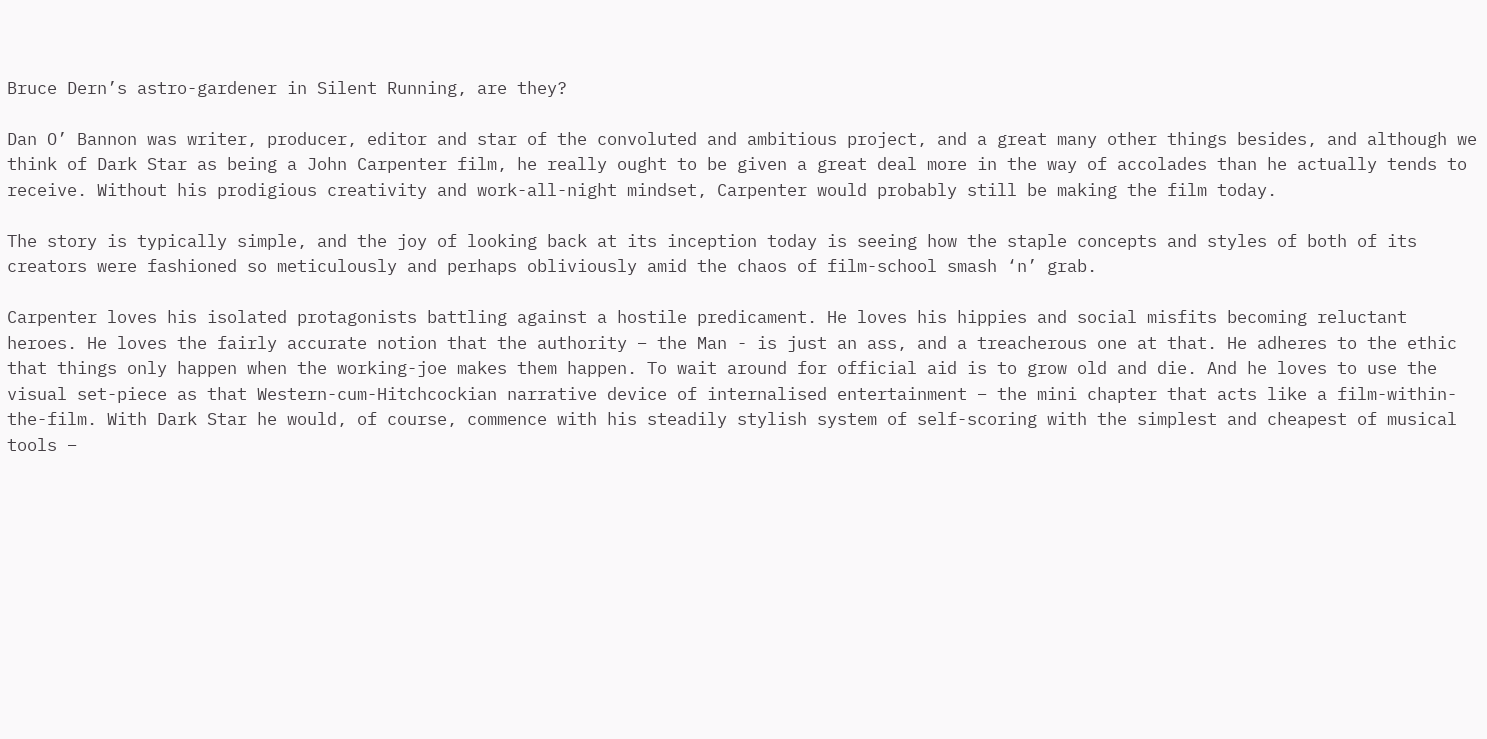Bruce Dern’s astro-gardener in Silent Running, are they?

Dan O’ Bannon was writer, producer, editor and star of the convoluted and ambitious project, and a great many other things besides, and although we think of Dark Star as being a John Carpenter film, he really ought to be given a great deal more in the way of accolades than he actually tends to receive. Without his prodigious creativity and work-all-night mindset, Carpenter would probably still be making the film today.

The story is typically simple, and the joy of looking back at its inception today is seeing how the staple concepts and styles of both of its creators were fashioned so meticulously and perhaps obliviously amid the chaos of film-school smash ‘n’ grab.

Carpenter loves his isolated protagonists battling against a hostile predicament. He loves his hippies and social misfits becoming reluctant heroes. He loves the fairly accurate notion that the authority – the Man - is just an ass, and a treacherous one at that. He adheres to the ethic that things only happen when the working-joe makes them happen. To wait around for official aid is to grow old and die. And he loves to use the visual set-piece as that Western-cum-Hitchcockian narrative device of internalised entertainment – the mini chapter that acts like a film-within-the-film. With Dark Star he would, of course, commence with his steadily stylish system of self-scoring with the simplest and cheapest of musical tools –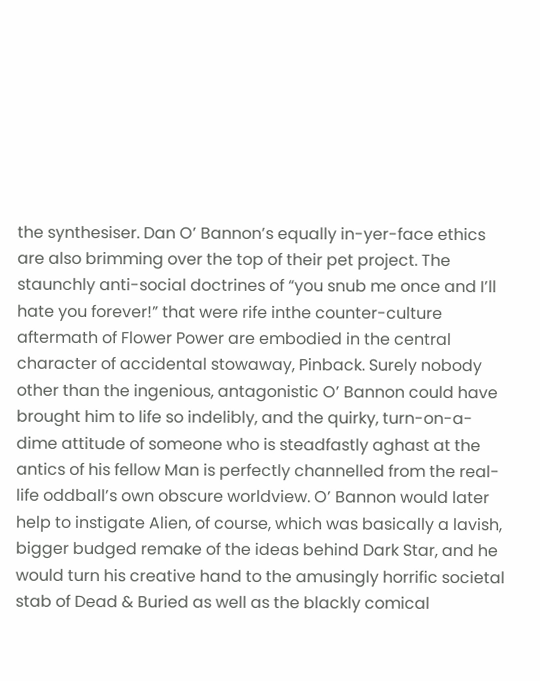the synthesiser. Dan O’ Bannon’s equally in-yer-face ethics are also brimming over the top of their pet project. The staunchly anti-social doctrines of “you snub me once and I’ll hate you forever!” that were rife inthe counter-culture aftermath of Flower Power are embodied in the central character of accidental stowaway, Pinback. Surely nobody other than the ingenious, antagonistic O’ Bannon could have brought him to life so indelibly, and the quirky, turn-on-a-dime attitude of someone who is steadfastly aghast at the antics of his fellow Man is perfectly channelled from the real-life oddball’s own obscure worldview. O’ Bannon would later help to instigate Alien, of course, which was basically a lavish, bigger budged remake of the ideas behind Dark Star, and he would turn his creative hand to the amusingly horrific societal stab of Dead & Buried as well as the blackly comical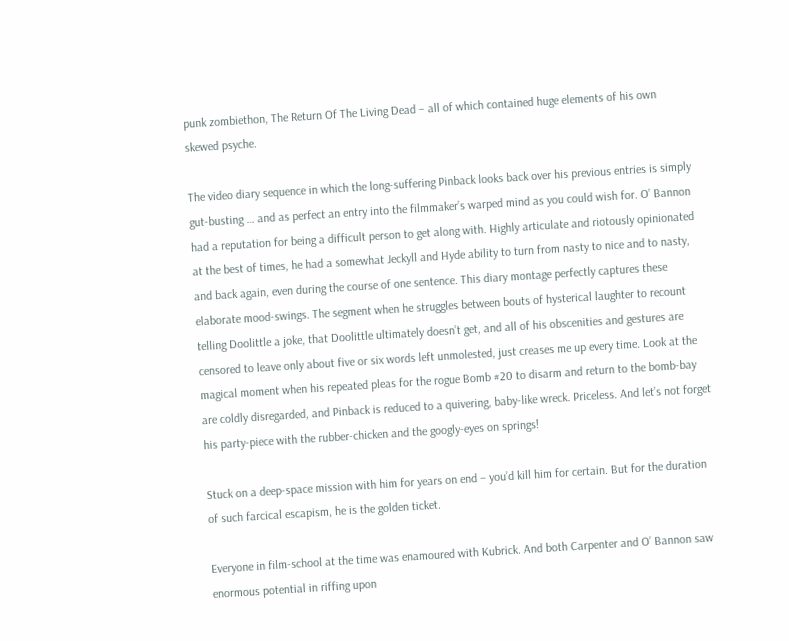punk zombiethon, The Return Of The Living Dead – all of which contained huge elements of his own skewed psyche.

The video diary sequence in which the long-suffering Pinback looks back over his previous entries is simply gut-busting … and as perfect an entry into the filmmaker’s warped mind as you could wish for. O’ Bannon had a reputation for being a difficult person to get along with. Highly articulate and riotously opinionated at the best of times, he had a somewhat Jeckyll and Hyde ability to turn from nasty to nice and to nasty, and back again, even during the course of one sentence. This diary montage perfectly captures these elaborate mood-swings. The segment when he struggles between bouts of hysterical laughter to recount telling Doolittle a joke, that Doolittle ultimately doesn’t get, and all of his obscenities and gestures are censored to leave only about five or six words left unmolested, just creases me up every time. Look at the magical moment when his repeated pleas for the rogue Bomb #20 to disarm and return to the bomb-bay are coldly disregarded, and Pinback is reduced to a quivering, baby-like wreck. Priceless. And let’s not forget his party-piece with the rubber-chicken and the googly-eyes on springs!

Stuck on a deep-space mission with him for years on end – you’d kill him for certain. But for the duration of such farcical escapism, he is the golden ticket.

Everyone in film-school at the time was enamoured with Kubrick. And both Carpenter and O’ Bannon saw enormous potential in riffing upon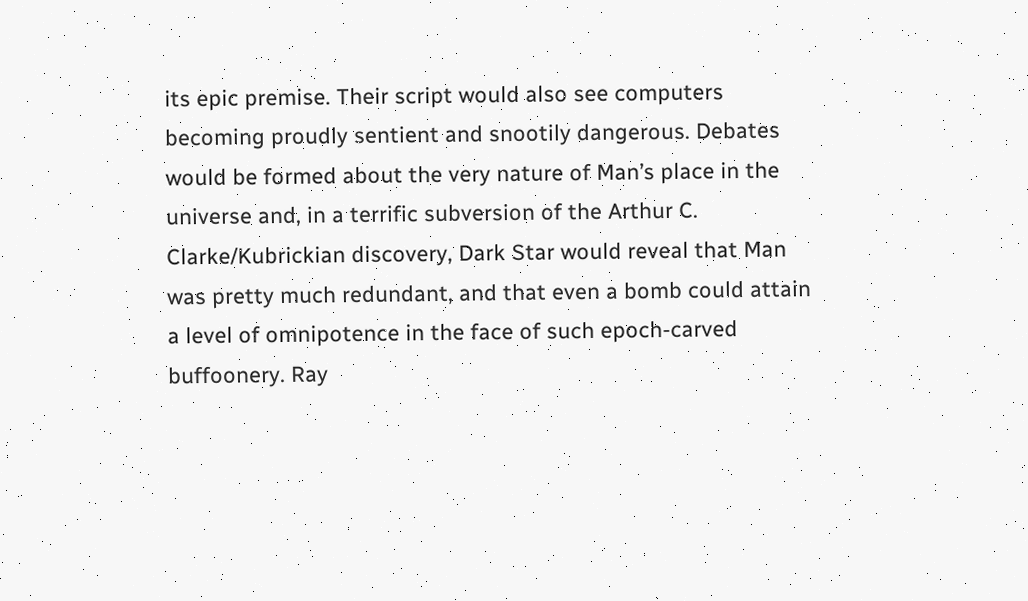its epic premise. Their script would also see computers becoming proudly sentient and snootily dangerous. Debates would be formed about the very nature of Man’s place in the universe and, in a terrific subversion of the Arthur C. Clarke/Kubrickian discovery, Dark Star would reveal that Man was pretty much redundant, and that even a bomb could attain a level of omnipotence in the face of such epoch-carved buffoonery. Ray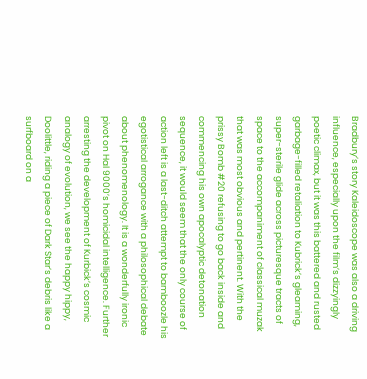Bradbury’s story Kaleidoscope was also a driving influence, especially upon the film’s dizzyingly poetic climax, but it was this battered and rusted garbage-filled retaliation to Kubrick’s gleaming, super-sterile glide across picturesque tracts of space to the accompaniment of classical muzak that was most obvious and pertinent. With the prissy Bomb #20 refusing to go back inside and commencing his own apocalyptic detonation sequence, it would seem that the only course of action left is a last-ditch attempt to bamboozle his egotistical arrogance with a philosophical debate about phenomenology. It is a wonderfully ironic pivot on Hal 9000’s homicidal intelligence. Further arresting the development of Kurbick’s cosmic analogy of evolution, we see the happy hippy, Doolittle, riding a piece of Dark Star’s debris like a surfboard on a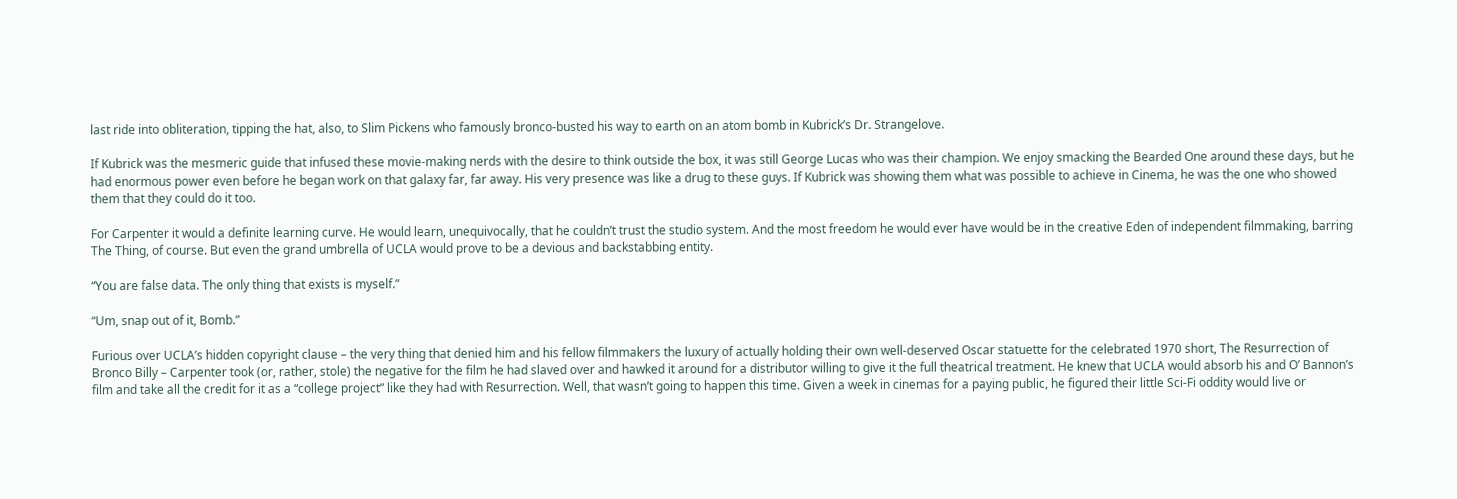last ride into obliteration, tipping the hat, also, to Slim Pickens who famously bronco-busted his way to earth on an atom bomb in Kubrick’s Dr. Strangelove.

If Kubrick was the mesmeric guide that infused these movie-making nerds with the desire to think outside the box, it was still George Lucas who was their champion. We enjoy smacking the Bearded One around these days, but he had enormous power even before he began work on that galaxy far, far away. His very presence was like a drug to these guys. If Kubrick was showing them what was possible to achieve in Cinema, he was the one who showed them that they could do it too.

For Carpenter it would a definite learning curve. He would learn, unequivocally, that he couldn’t trust the studio system. And the most freedom he would ever have would be in the creative Eden of independent filmmaking, barring The Thing, of course. But even the grand umbrella of UCLA would prove to be a devious and backstabbing entity.

“You are false data. The only thing that exists is myself.”

“Um, snap out of it, Bomb.”

Furious over UCLA’s hidden copyright clause – the very thing that denied him and his fellow filmmakers the luxury of actually holding their own well-deserved Oscar statuette for the celebrated 1970 short, The Resurrection of Bronco Billy – Carpenter took (or, rather, stole) the negative for the film he had slaved over and hawked it around for a distributor willing to give it the full theatrical treatment. He knew that UCLA would absorb his and O’ Bannon’s film and take all the credit for it as a “college project” like they had with Resurrection. Well, that wasn’t going to happen this time. Given a week in cinemas for a paying public, he figured their little Sci-Fi oddity would live or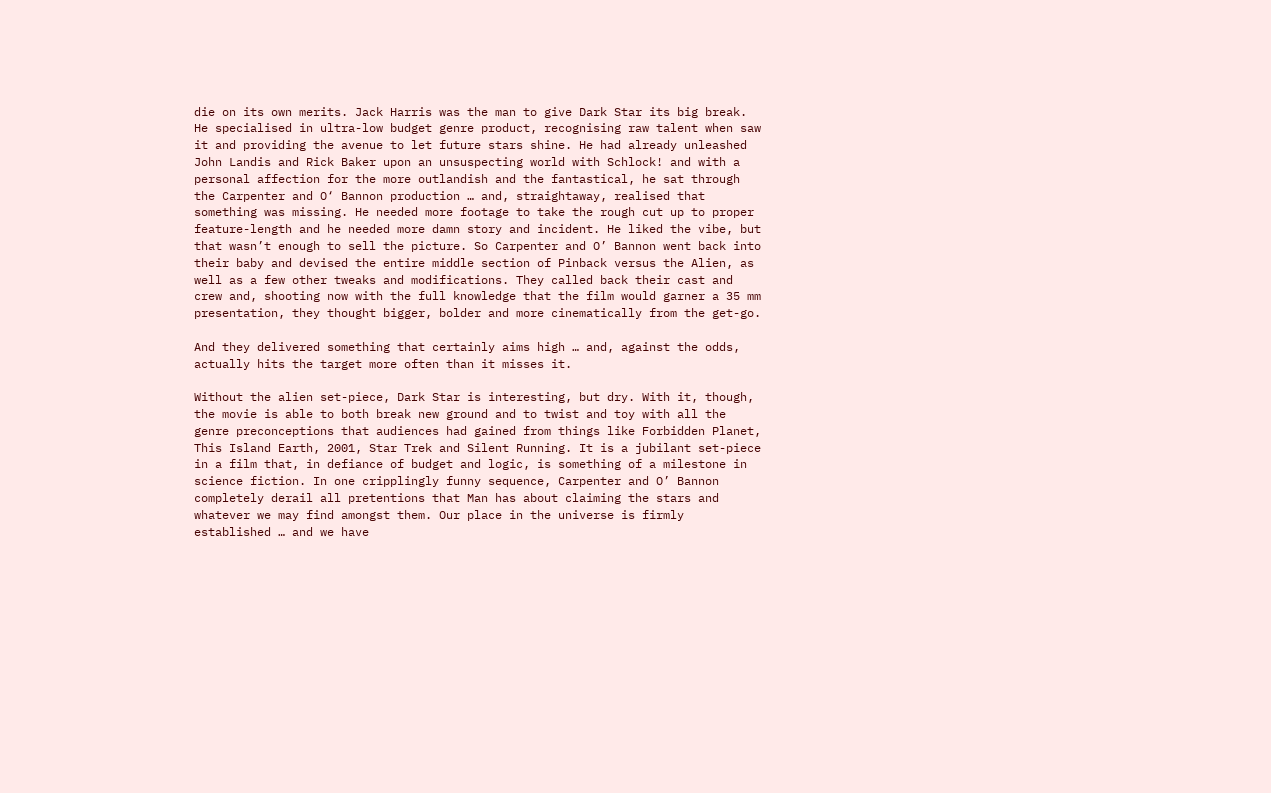die on its own merits. Jack Harris was the man to give Dark Star its big break. He specialised in ultra-low budget genre product, recognising raw talent when saw it and providing the avenue to let future stars shine. He had already unleashed John Landis and Rick Baker upon an unsuspecting world with Schlock! and with a personal affection for the more outlandish and the fantastical, he sat through the Carpenter and O‘ Bannon production … and, straightaway, realised that something was missing. He needed more footage to take the rough cut up to proper feature-length and he needed more damn story and incident. He liked the vibe, but that wasn’t enough to sell the picture. So Carpenter and O’ Bannon went back into their baby and devised the entire middle section of Pinback versus the Alien, as well as a few other tweaks and modifications. They called back their cast and crew and, shooting now with the full knowledge that the film would garner a 35 mm presentation, they thought bigger, bolder and more cinematically from the get-go.

And they delivered something that certainly aims high … and, against the odds, actually hits the target more often than it misses it.

Without the alien set-piece, Dark Star is interesting, but dry. With it, though, the movie is able to both break new ground and to twist and toy with all the genre preconceptions that audiences had gained from things like Forbidden Planet, This Island Earth, 2001, Star Trek and Silent Running. It is a jubilant set-piece in a film that, in defiance of budget and logic, is something of a milestone in science fiction. In one cripplingly funny sequence, Carpenter and O’ Bannon completely derail all pretentions that Man has about claiming the stars and whatever we may find amongst them. Our place in the universe is firmly established … and we have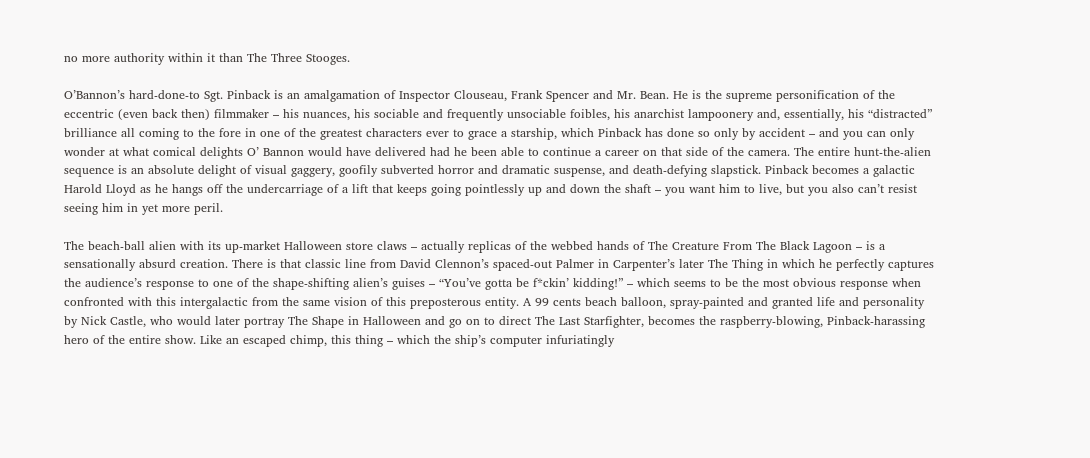no more authority within it than The Three Stooges.

O’Bannon’s hard-done-to Sgt. Pinback is an amalgamation of Inspector Clouseau, Frank Spencer and Mr. Bean. He is the supreme personification of the eccentric (even back then) filmmaker – his nuances, his sociable and frequently unsociable foibles, his anarchist lampoonery and, essentially, his “distracted” brilliance all coming to the fore in one of the greatest characters ever to grace a starship, which Pinback has done so only by accident – and you can only wonder at what comical delights O’ Bannon would have delivered had he been able to continue a career on that side of the camera. The entire hunt-the-alien sequence is an absolute delight of visual gaggery, goofily subverted horror and dramatic suspense, and death-defying slapstick. Pinback becomes a galactic Harold Lloyd as he hangs off the undercarriage of a lift that keeps going pointlessly up and down the shaft – you want him to live, but you also can’t resist seeing him in yet more peril.

The beach-ball alien with its up-market Halloween store claws – actually replicas of the webbed hands of The Creature From The Black Lagoon – is a sensationally absurd creation. There is that classic line from David Clennon’s spaced-out Palmer in Carpenter’s later The Thing in which he perfectly captures the audience’s response to one of the shape-shifting alien’s guises – “You’ve gotta be f*ckin’ kidding!” – which seems to be the most obvious response when confronted with this intergalactic from the same vision of this preposterous entity. A 99 cents beach balloon, spray-painted and granted life and personality by Nick Castle, who would later portray The Shape in Halloween and go on to direct The Last Starfighter, becomes the raspberry-blowing, Pinback-harassing hero of the entire show. Like an escaped chimp, this thing – which the ship’s computer infuriatingly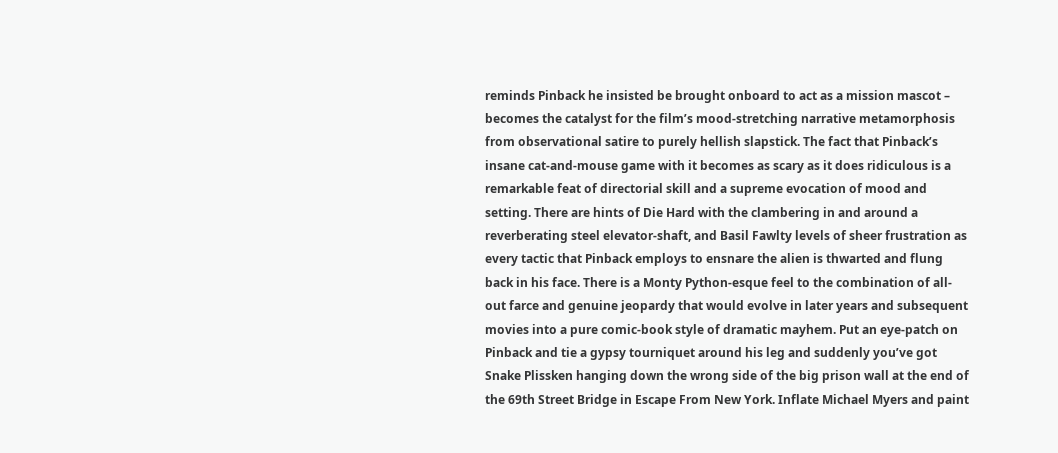reminds Pinback he insisted be brought onboard to act as a mission mascot – becomes the catalyst for the film’s mood-stretching narrative metamorphosis from observational satire to purely hellish slapstick. The fact that Pinback’s insane cat-and-mouse game with it becomes as scary as it does ridiculous is a remarkable feat of directorial skill and a supreme evocation of mood and setting. There are hints of Die Hard with the clambering in and around a reverberating steel elevator-shaft, and Basil Fawlty levels of sheer frustration as every tactic that Pinback employs to ensnare the alien is thwarted and flung back in his face. There is a Monty Python-esque feel to the combination of all-out farce and genuine jeopardy that would evolve in later years and subsequent movies into a pure comic-book style of dramatic mayhem. Put an eye-patch on Pinback and tie a gypsy tourniquet around his leg and suddenly you’ve got Snake Plissken hanging down the wrong side of the big prison wall at the end of the 69th Street Bridge in Escape From New York. Inflate Michael Myers and paint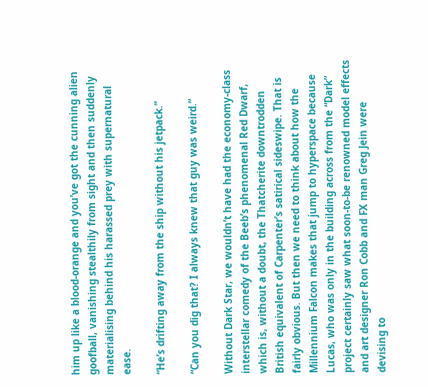him up like a blood-orange and you’ve got the cunning alien goofball, vanishing stealthily from sight and then suddenly materialising behind his harassed prey with supernatural ease.

“He’s drifting away from the ship without his jetpack.”

“Can you dig that? I always knew that guy was weird.”

Without Dark Star, we wouldn’t have had the economy-class interstellar comedy of the Beeb’s phenomenal Red Dwarf, which is, without a doubt, the Thatcherite downtrodden British equivalent of Carpenter’s satirical sideswipe. That is fairly obvious. But then we need to think about how the Millennium Falcon makes that jump to hyperspace because Lucas, who was only in the building across from the “Dark” project certainly saw what soon-to-be renowned model effects and art designer Ron Cobb and FX man Greg Jein were devising to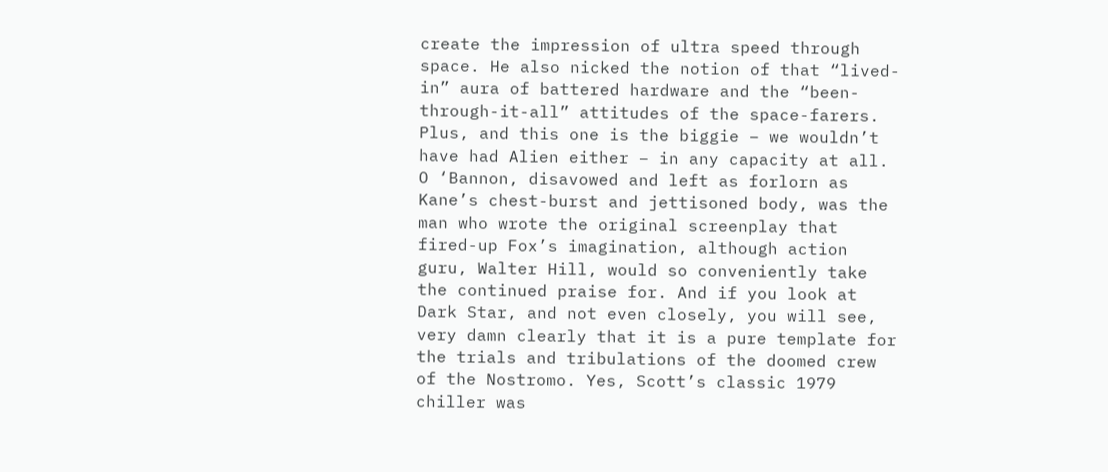create the impression of ultra speed through space. He also nicked the notion of that “lived-in” aura of battered hardware and the “been-through-it-all” attitudes of the space-farers. Plus, and this one is the biggie – we wouldn’t have had Alien either – in any capacity at all. O ‘Bannon, disavowed and left as forlorn as Kane’s chest-burst and jettisoned body, was the man who wrote the original screenplay that fired-up Fox’s imagination, although action guru, Walter Hill, would so conveniently take the continued praise for. And if you look at Dark Star, and not even closely, you will see, very damn clearly that it is a pure template for the trials and tribulations of the doomed crew of the Nostromo. Yes, Scott’s classic 1979 chiller was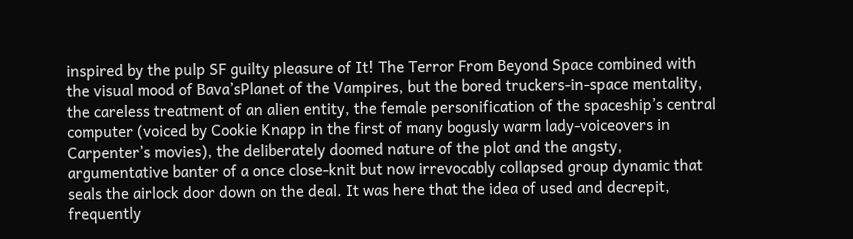inspired by the pulp SF guilty pleasure of It! The Terror From Beyond Space combined with the visual mood of Bava’sPlanet of the Vampires, but the bored truckers-in-space mentality, the careless treatment of an alien entity, the female personification of the spaceship’s central computer (voiced by Cookie Knapp in the first of many bogusly warm lady-voiceovers in Carpenter’s movies), the deliberately doomed nature of the plot and the angsty, argumentative banter of a once close-knit but now irrevocably collapsed group dynamic that seals the airlock door down on the deal. It was here that the idea of used and decrepit, frequently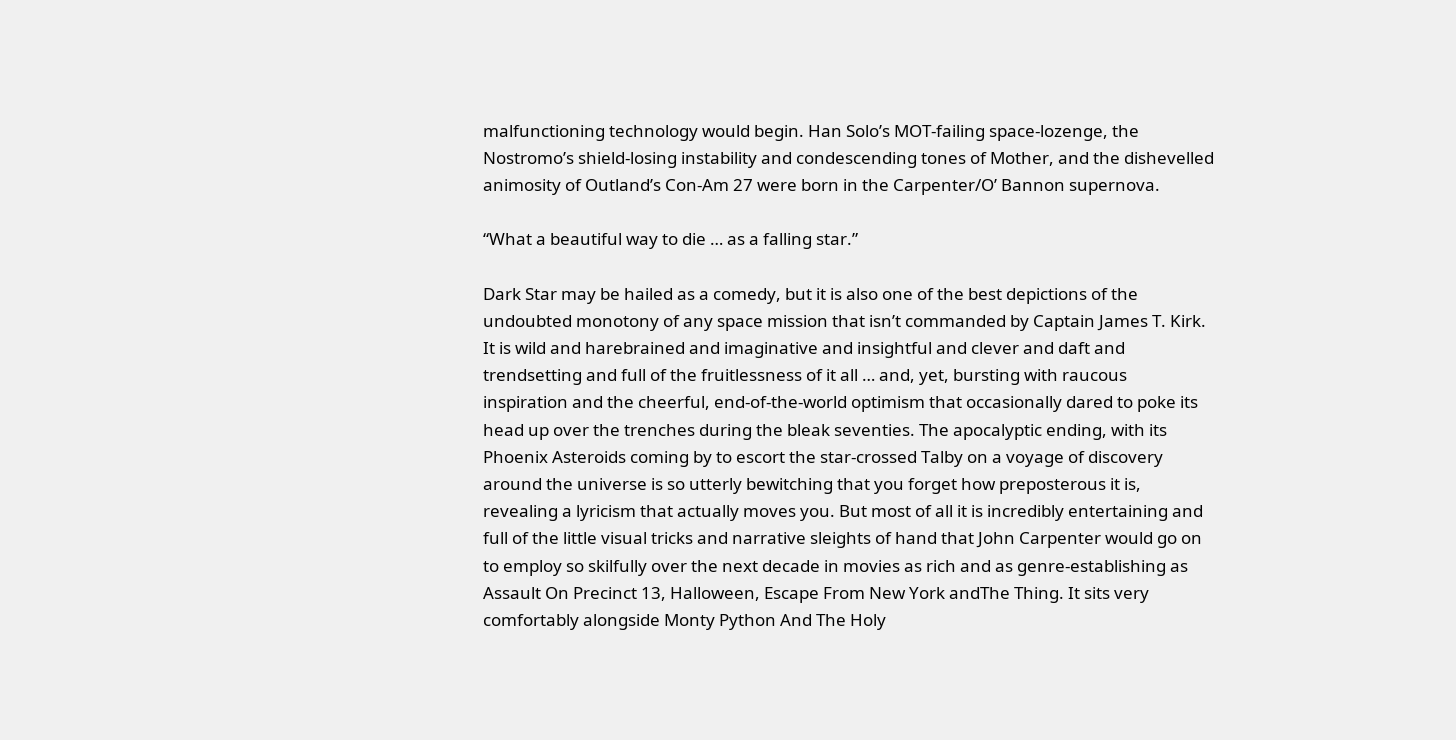malfunctioning technology would begin. Han Solo’s MOT-failing space-lozenge, the Nostromo’s shield-losing instability and condescending tones of Mother, and the dishevelled animosity of Outland’s Con-Am 27 were born in the Carpenter/O’ Bannon supernova.

“What a beautiful way to die … as a falling star.”

Dark Star may be hailed as a comedy, but it is also one of the best depictions of the undoubted monotony of any space mission that isn’t commanded by Captain James T. Kirk. It is wild and harebrained and imaginative and insightful and clever and daft and trendsetting and full of the fruitlessness of it all … and, yet, bursting with raucous inspiration and the cheerful, end-of-the-world optimism that occasionally dared to poke its head up over the trenches during the bleak seventies. The apocalyptic ending, with its Phoenix Asteroids coming by to escort the star-crossed Talby on a voyage of discovery around the universe is so utterly bewitching that you forget how preposterous it is, revealing a lyricism that actually moves you. But most of all it is incredibly entertaining and full of the little visual tricks and narrative sleights of hand that John Carpenter would go on to employ so skilfully over the next decade in movies as rich and as genre-establishing as Assault On Precinct 13, Halloween, Escape From New York andThe Thing. It sits very comfortably alongside Monty Python And The Holy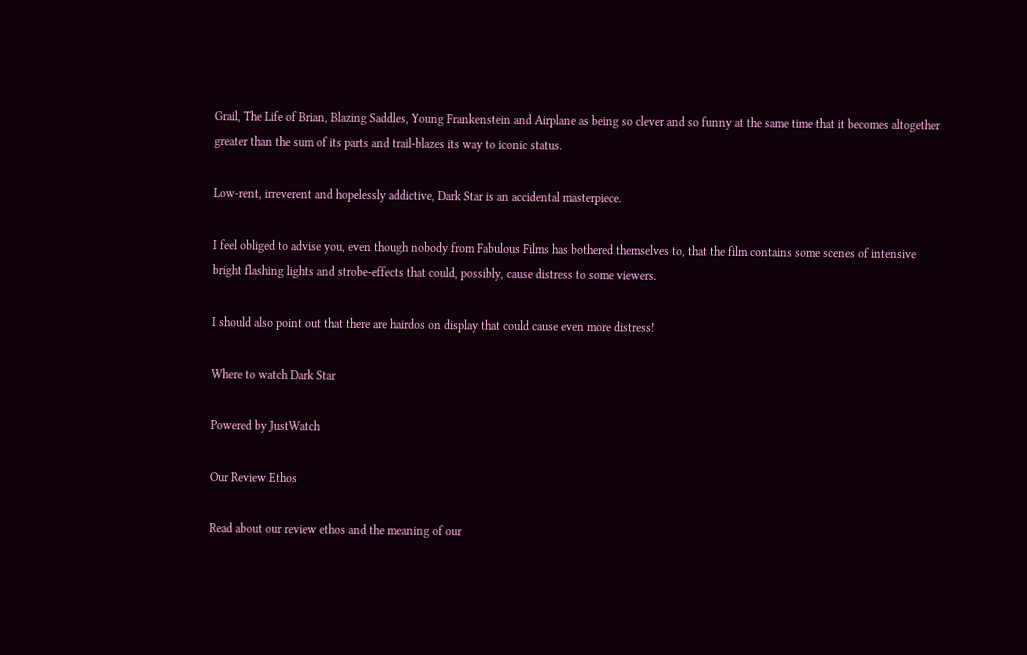Grail, The Life of Brian, Blazing Saddles, Young Frankenstein and Airplane as being so clever and so funny at the same time that it becomes altogether greater than the sum of its parts and trail-blazes its way to iconic status.

Low-rent, irreverent and hopelessly addictive, Dark Star is an accidental masterpiece.

I feel obliged to advise you, even though nobody from Fabulous Films has bothered themselves to, that the film contains some scenes of intensive bright flashing lights and strobe-effects that could, possibly, cause distress to some viewers.

I should also point out that there are hairdos on display that could cause even more distress!

Where to watch Dark Star

Powered by JustWatch

Our Review Ethos

Read about our review ethos and the meaning of our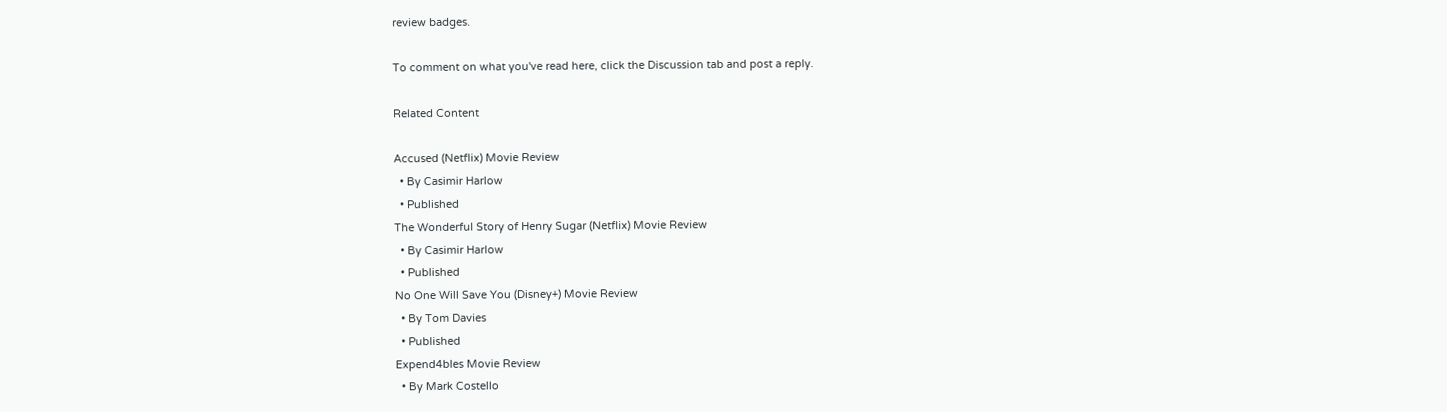review badges.

To comment on what you've read here, click the Discussion tab and post a reply.

Related Content

Accused (Netflix) Movie Review
  • By Casimir Harlow
  • Published
The Wonderful Story of Henry Sugar (Netflix) Movie Review
  • By Casimir Harlow
  • Published
No One Will Save You (Disney+) Movie Review
  • By Tom Davies
  • Published
Expend4bles Movie Review
  • By Mark Costello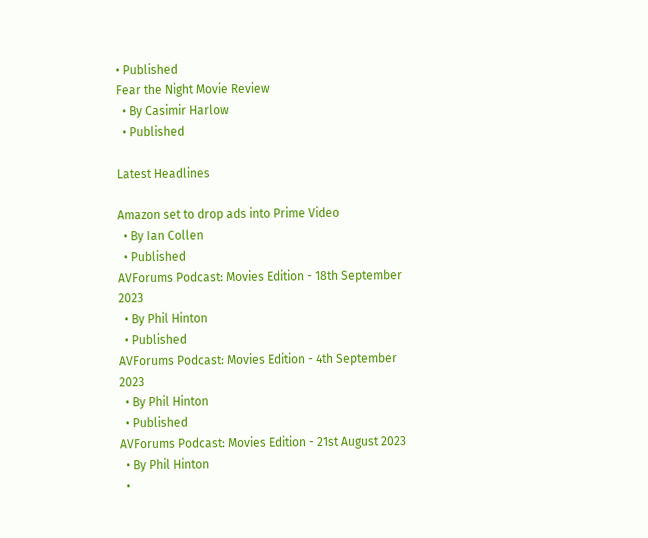• Published
Fear the Night Movie Review
  • By Casimir Harlow
  • Published

Latest Headlines

Amazon set to drop ads into Prime Video
  • By Ian Collen
  • Published
AVForums Podcast: Movies Edition - 18th September 2023
  • By Phil Hinton
  • Published
AVForums Podcast: Movies Edition - 4th September 2023
  • By Phil Hinton
  • Published
AVForums Podcast: Movies Edition - 21st August 2023
  • By Phil Hinton
  •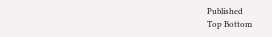Published
Top Bottom